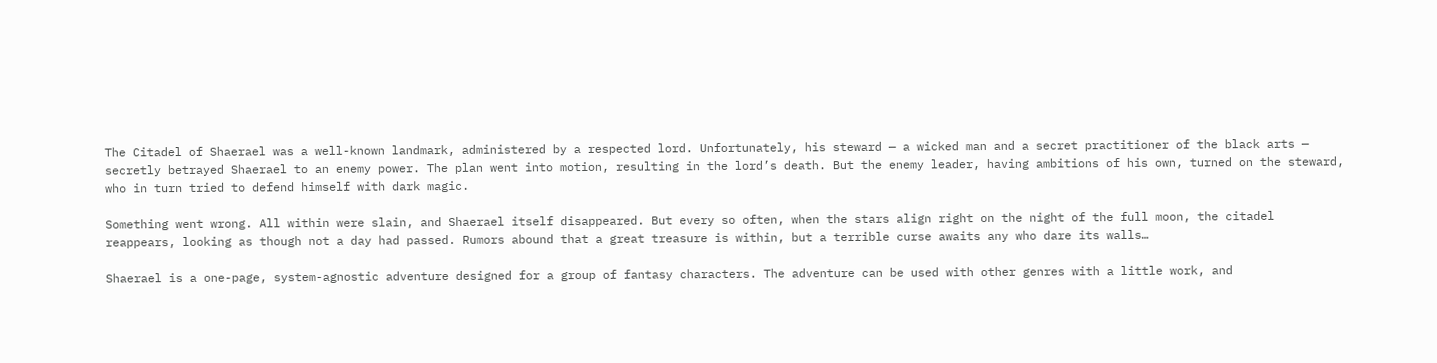The Citadel of Shaerael was a well-known landmark, administered by a respected lord. Unfortunately, his steward — a wicked man and a secret practitioner of the black arts — secretly betrayed Shaerael to an enemy power. The plan went into motion, resulting in the lord’s death. But the enemy leader, having ambitions of his own, turned on the steward, who in turn tried to defend himself with dark magic.

Something went wrong. All within were slain, and Shaerael itself disappeared. But every so often, when the stars align right on the night of the full moon, the citadel reappears, looking as though not a day had passed. Rumors abound that a great treasure is within, but a terrible curse awaits any who dare its walls…

Shaerael is a one-page, system-agnostic adventure designed for a group of fantasy characters. The adventure can be used with other genres with a little work, and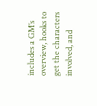includes a GM’s overview, hooks to get the characters involved, and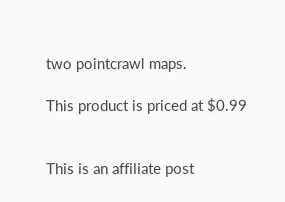two pointcrawl maps.

This product is priced at $0.99


This is an affiliate post